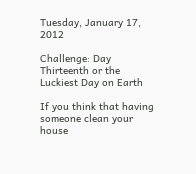Tuesday, January 17, 2012

Challenge: Day Thirteenth or the Luckiest Day on Earth

If you think that having someone clean your house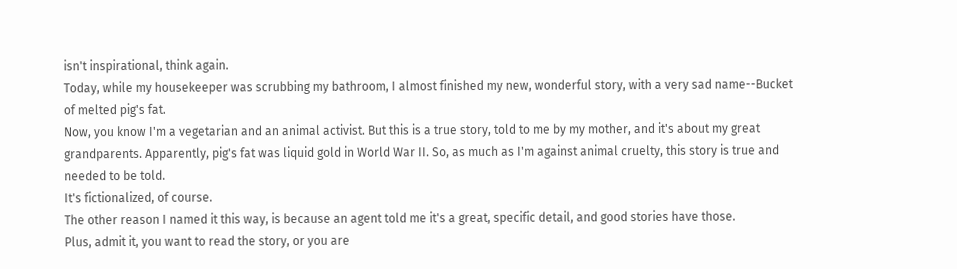isn't inspirational, think again.
Today, while my housekeeper was scrubbing my bathroom, I almost finished my new, wonderful story, with a very sad name--Bucket of melted pig's fat.
Now, you know I'm a vegetarian and an animal activist. But this is a true story, told to me by my mother, and it's about my great grandparents. Apparently, pig's fat was liquid gold in World War II. So, as much as I'm against animal cruelty, this story is true and needed to be told.
It's fictionalized, of course.
The other reason I named it this way, is because an agent told me it's a great, specific detail, and good stories have those.
Plus, admit it, you want to read the story, or you are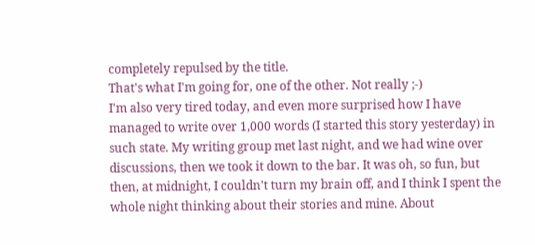completely repulsed by the title.
That's what I'm going for, one of the other. Not really ;-)
I'm also very tired today, and even more surprised how I have managed to write over 1,000 words (I started this story yesterday) in such state. My writing group met last night, and we had wine over discussions, then we took it down to the bar. It was oh, so fun, but then, at midnight, I couldn't turn my brain off, and I think I spent the whole night thinking about their stories and mine. About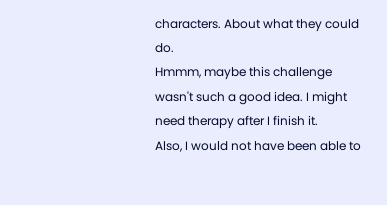characters. About what they could do.
Hmmm, maybe this challenge wasn't such a good idea. I might need therapy after I finish it.
Also, I would not have been able to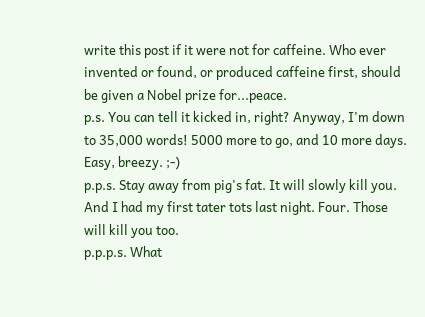write this post if it were not for caffeine. Who ever invented or found, or produced caffeine first, should be given a Nobel prize for...peace.
p.s. You can tell it kicked in, right? Anyway, I'm down to 35,000 words! 5000 more to go, and 10 more days. Easy, breezy. ;-)
p.p.s. Stay away from pig's fat. It will slowly kill you. And I had my first tater tots last night. Four. Those will kill you too.
p.p.p.s. What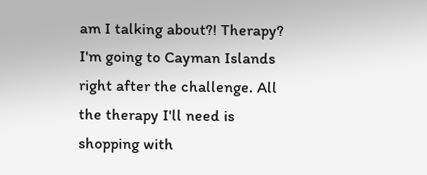am I talking about?! Therapy? I'm going to Cayman Islands right after the challenge. All the therapy I'll need is shopping with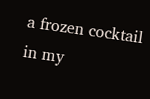a frozen cocktail in my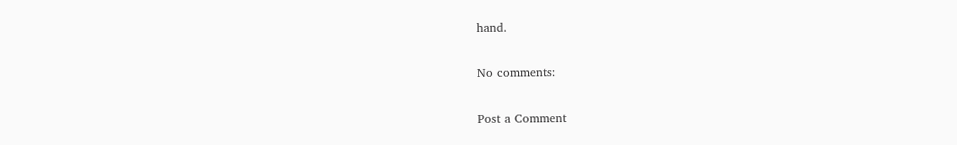hand.

No comments:

Post a Comment